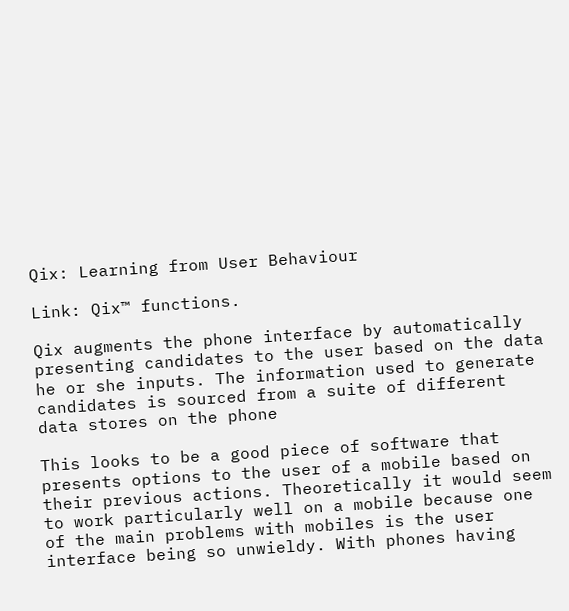Qix: Learning from User Behaviour

Link: Qix™ functions.

Qix augments the phone interface by automatically presenting candidates to the user based on the data he or she inputs. The information used to generate candidates is sourced from a suite of different data stores on the phone

This looks to be a good piece of software that presents options to the user of a mobile based on their previous actions. Theoretically it would seem to work particularly well on a mobile because one of the main problems with mobiles is the user interface being so unwieldy. With phones having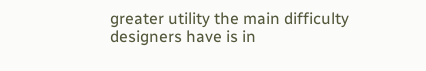greater utility the main difficulty designers have is in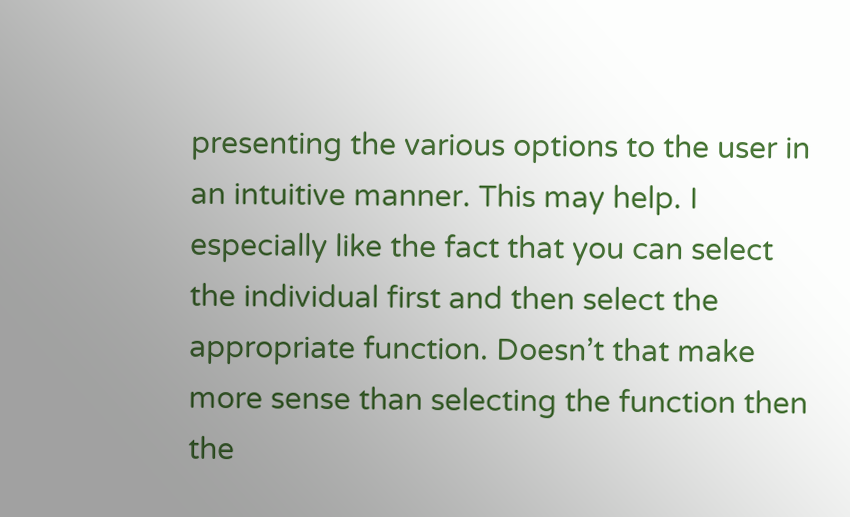presenting the various options to the user in an intuitive manner. This may help. I especially like the fact that you can select the individual first and then select the appropriate function. Doesn’t that make more sense than selecting the function then the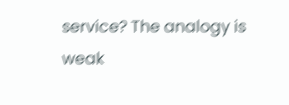service? The analogy is weak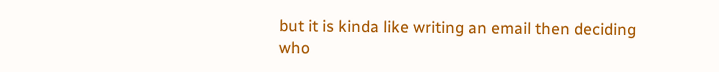but it is kinda like writing an email then deciding who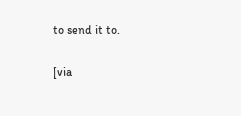to send it to.

[via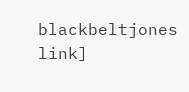blackbeltjones link]